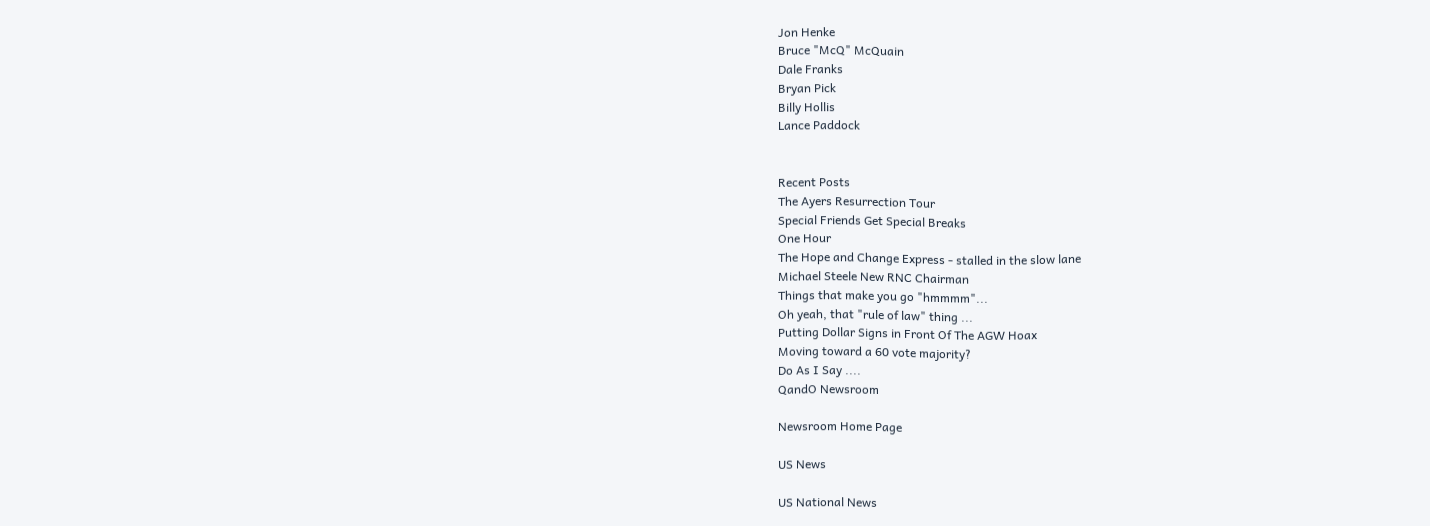Jon Henke
Bruce "McQ" McQuain
Dale Franks
Bryan Pick
Billy Hollis
Lance Paddock


Recent Posts
The Ayers Resurrection Tour
Special Friends Get Special Breaks
One Hour
The Hope and Change Express - stalled in the slow lane
Michael Steele New RNC Chairman
Things that make you go "hmmmm"...
Oh yeah, that "rule of law" thing ...
Putting Dollar Signs in Front Of The AGW Hoax
Moving toward a 60 vote majority?
Do As I Say ....
QandO Newsroom

Newsroom Home Page

US News

US National News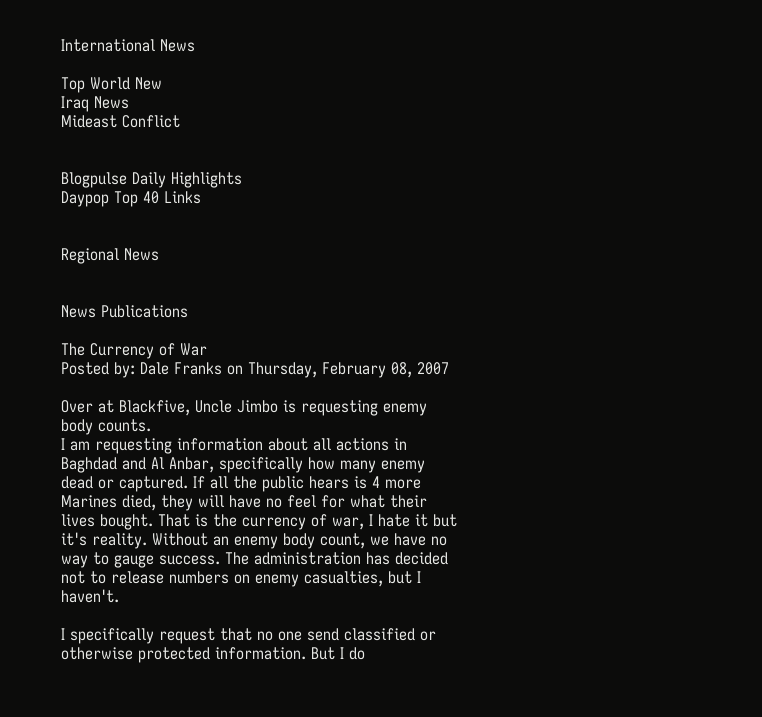International News

Top World New
Iraq News
Mideast Conflict


Blogpulse Daily Highlights
Daypop Top 40 Links


Regional News


News Publications

The Currency of War
Posted by: Dale Franks on Thursday, February 08, 2007

Over at Blackfive, Uncle Jimbo is requesting enemy body counts.
I am requesting information about all actions in Baghdad and Al Anbar, specifically how many enemy dead or captured. If all the public hears is 4 more Marines died, they will have no feel for what their lives bought. That is the currency of war, I hate it but it's reality. Without an enemy body count, we have no way to gauge success. The administration has decided not to release numbers on enemy casualties, but I haven't.

I specifically request that no one send classified or otherwise protected information. But I do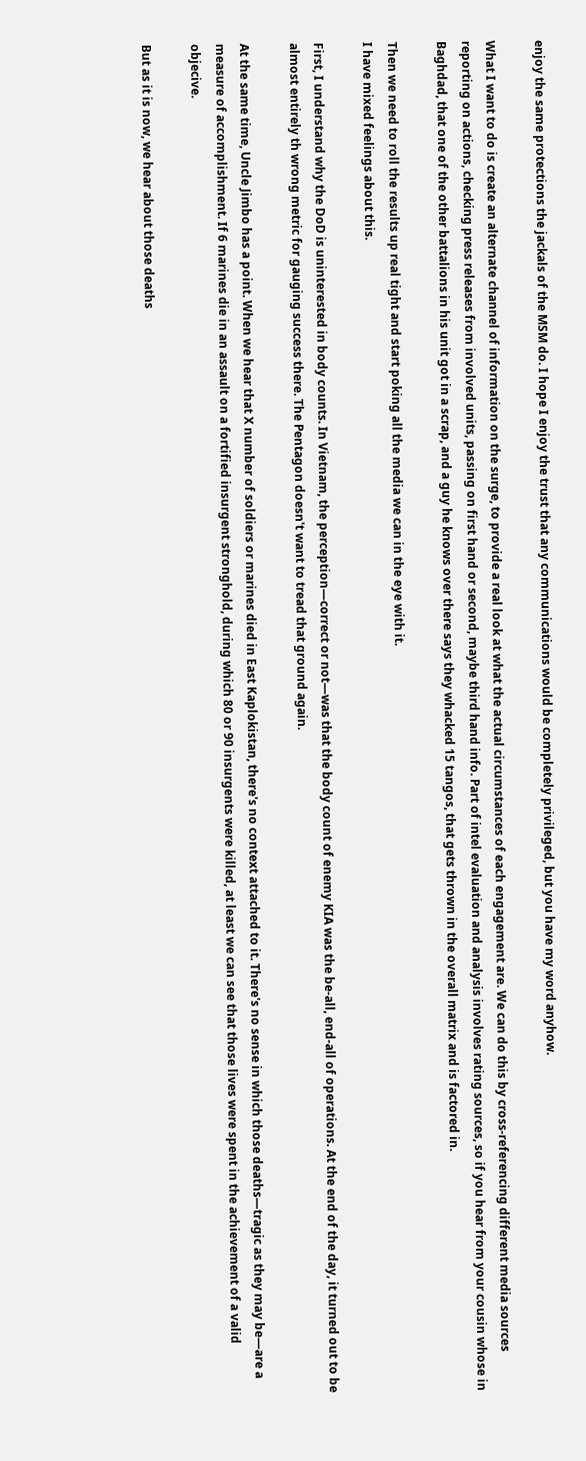enjoy the same protections the jackals of the MSM do. I hope I enjoy the trust that any communications would be completely privileged, but you have my word anyhow.

What I want to do is create an alternate channel of information on the surge, to provide a real look at what the actual circumstances of each engagement are. We can do this by cross-referencing different media sources reporting on actions, checking press releases from involved units, passing on first hand or second, maybe third hand info. Part of intel evaluation and analysis involves rating sources, so if you hear from your cousin whose in Baghdad, that one of the other battalions in his unit got in a scrap, and a guy he knows over there says they whacked 15 tangos, that gets thrown in the overall matrix and is factored in.

Then we need to roll the results up real tight and start poking all the media we can in the eye with it.
I have mixed feelings about this.

First, I understand why the DoD is uninterested in body counts. In Vietnam, the perception—correct or not—was that the body count of enemy KIA was the be-all, end-all of operations. At the end of the day, it turned out to be almost entirely th wrong metric for gauging success there. The Pentagon doesn't want to tread that ground again.

At the same time, Uncle Jimbo has a point. When we hear that X number of soldiers or marines died in East Kaplokistan, there's no context attached to it. There's no sense in which those deaths—tragic as they may be—are a measure of accomplishment. If 6 marines die in an assault on a fortified insurgent stronghold, during which 80 or 90 insurgents were killed, at least we can see that those lives were spent in the achievement of a valid objecive.

But as it is now, we hear about those deaths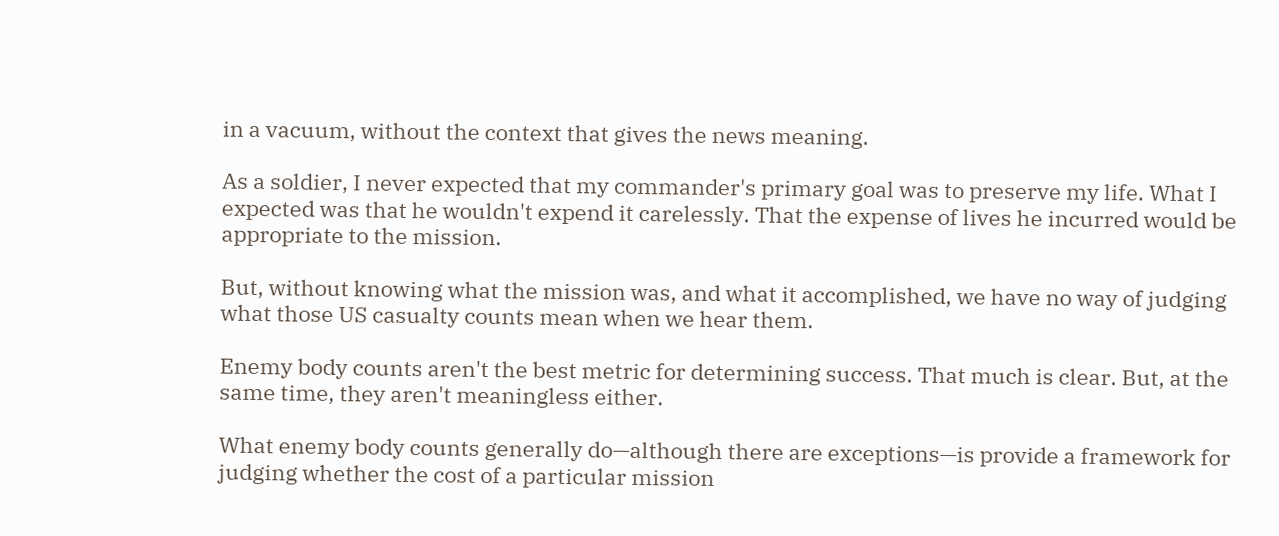in a vacuum, without the context that gives the news meaning.

As a soldier, I never expected that my commander's primary goal was to preserve my life. What I expected was that he wouldn't expend it carelessly. That the expense of lives he incurred would be appropriate to the mission.

But, without knowing what the mission was, and what it accomplished, we have no way of judging what those US casualty counts mean when we hear them.

Enemy body counts aren't the best metric for determining success. That much is clear. But, at the same time, they aren't meaningless either.

What enemy body counts generally do—although there are exceptions—is provide a framework for judging whether the cost of a particular mission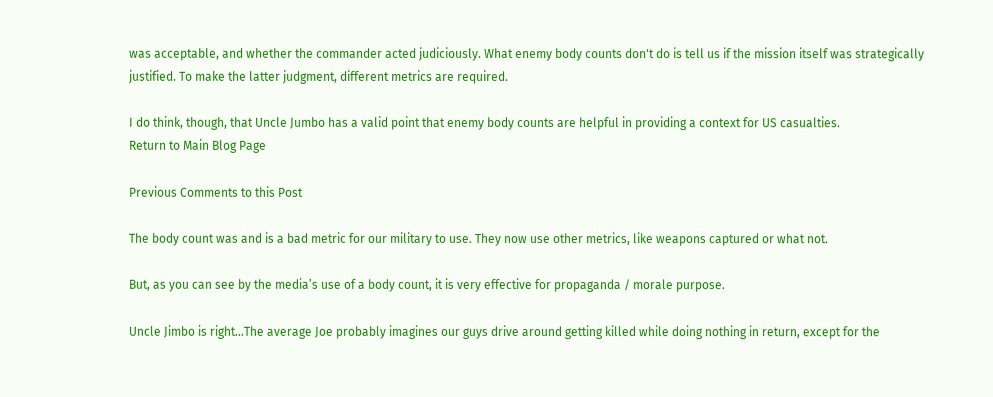was acceptable, and whether the commander acted judiciously. What enemy body counts don't do is tell us if the mission itself was strategically justified. To make the latter judgment, different metrics are required.

I do think, though, that Uncle Jumbo has a valid point that enemy body counts are helpful in providing a context for US casualties.
Return to Main Blog Page

Previous Comments to this Post

The body count was and is a bad metric for our military to use. They now use other metrics, like weapons captured or what not.

But, as you can see by the media’s use of a body count, it is very effective for propaganda / morale purpose.

Uncle Jimbo is right...The average Joe probably imagines our guys drive around getting killed while doing nothing in return, except for the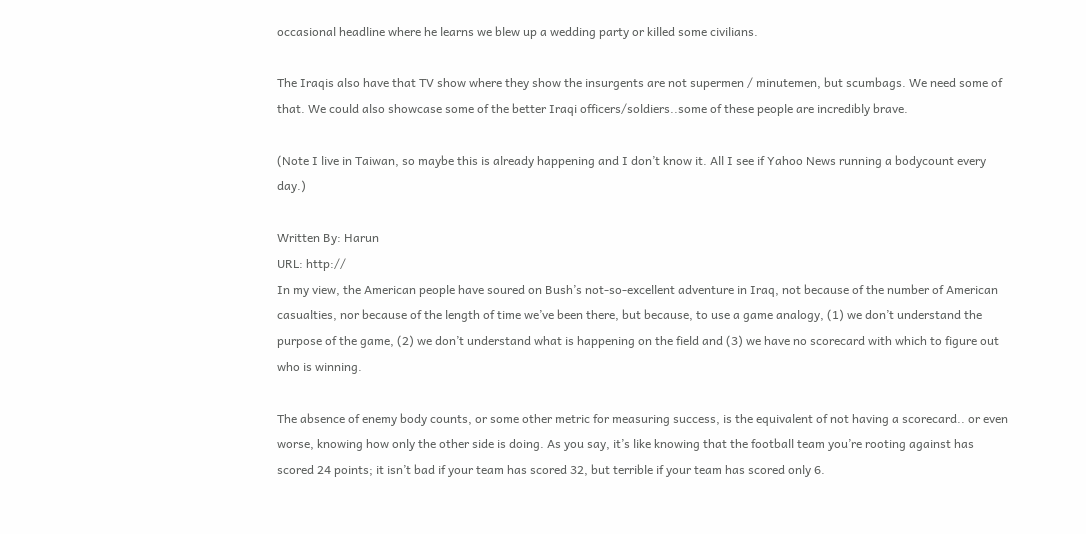occasional headline where he learns we blew up a wedding party or killed some civilians.

The Iraqis also have that TV show where they show the insurgents are not supermen / minutemen, but scumbags. We need some of that. We could also showcase some of the better Iraqi officers/soldiers..some of these people are incredibly brave.

(Note I live in Taiwan, so maybe this is already happening and I don’t know it. All I see if Yahoo News running a bodycount every day.)

Written By: Harun
URL: http://
In my view, the American people have soured on Bush’s not-so-excellent adventure in Iraq, not because of the number of American casualties, nor because of the length of time we’ve been there, but because, to use a game analogy, (1) we don’t understand the purpose of the game, (2) we don’t understand what is happening on the field and (3) we have no scorecard with which to figure out who is winning.

The absence of enemy body counts, or some other metric for measuring success, is the equivalent of not having a scorecard.. or even worse, knowing how only the other side is doing. As you say, it’s like knowing that the football team you’re rooting against has scored 24 points; it isn’t bad if your team has scored 32, but terrible if your team has scored only 6.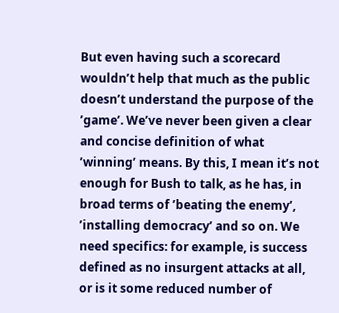But even having such a scorecard wouldn’t help that much as the public doesn’t understand the purpose of the ’game’. We’ve never been given a clear and concise definition of what ’winning’ means. By this, I mean it’s not enough for Bush to talk, as he has, in broad terms of ’beating the enemy’, ’installing democracy’ and so on. We need specifics: for example, is success defined as no insurgent attacks at all, or is it some reduced number of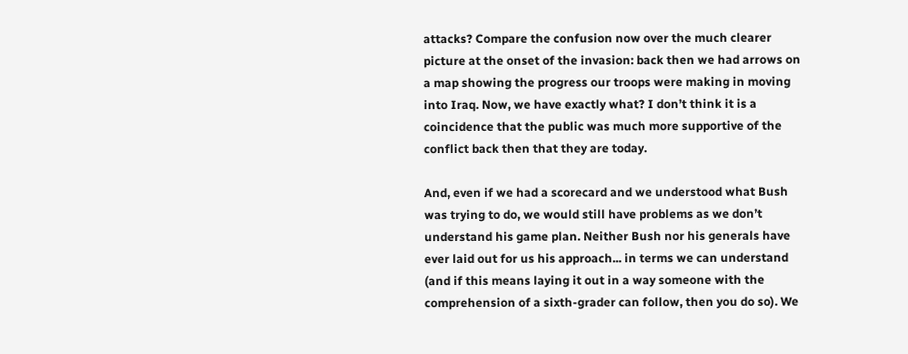attacks? Compare the confusion now over the much clearer picture at the onset of the invasion: back then we had arrows on a map showing the progress our troops were making in moving into Iraq. Now, we have exactly what? I don’t think it is a coincidence that the public was much more supportive of the conflict back then that they are today.

And, even if we had a scorecard and we understood what Bush was trying to do, we would still have problems as we don’t understand his game plan. Neither Bush nor his generals have ever laid out for us his approach... in terms we can understand (and if this means laying it out in a way someone with the comprehension of a sixth-grader can follow, then you do so). We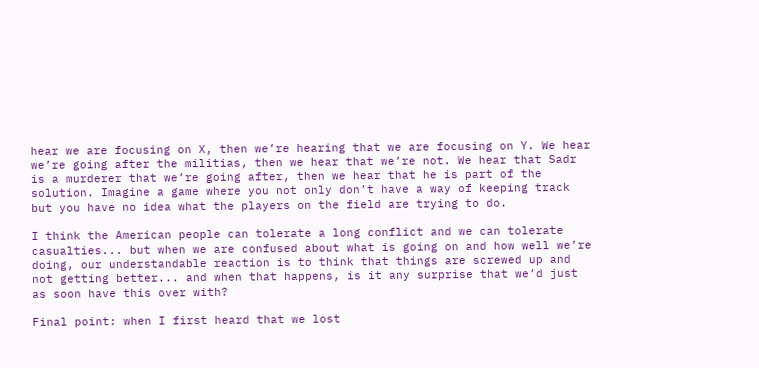hear we are focusing on X, then we’re hearing that we are focusing on Y. We hear we’re going after the militias, then we hear that we’re not. We hear that Sadr is a murderer that we’re going after, then we hear that he is part of the solution. Imagine a game where you not only don’t have a way of keeping track but you have no idea what the players on the field are trying to do.

I think the American people can tolerate a long conflict and we can tolerate casualties... but when we are confused about what is going on and how well we’re doing, our understandable reaction is to think that things are screwed up and not getting better... and when that happens, is it any surprise that we’d just as soon have this over with?

Final point: when I first heard that we lost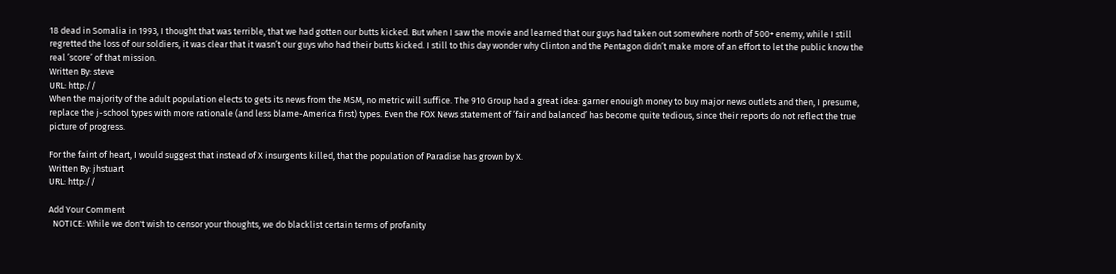18 dead in Somalia in 1993, I thought that was terrible, that we had gotten our butts kicked. But when I saw the movie and learned that our guys had taken out somewhere north of 500+ enemy, while I still regretted the loss of our soldiers, it was clear that it wasn’t our guys who had their butts kicked. I still to this day wonder why Clinton and the Pentagon didn’t make more of an effort to let the public know the real ’score’ of that mission.
Written By: steve
URL: http://
When the majority of the adult population elects to gets its news from the MSM, no metric will suffice. The 910 Group had a great idea: garner enouigh money to buy major news outlets and then, I presume, replace the j-school types with more rationale (and less blame-America first) types. Even the FOX News statement of ’fair and balanced’ has become quite tedious, since their reports do not reflect the true picture of progress.

For the faint of heart, I would suggest that instead of X insurgents killed, that the population of Paradise has grown by X.
Written By: jhstuart
URL: http://

Add Your Comment
  NOTICE: While we don't wish to censor your thoughts, we do blacklist certain terms of profanity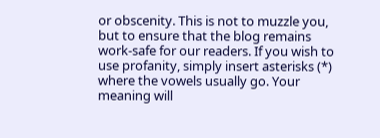or obscenity. This is not to muzzle you, but to ensure that the blog remains work-safe for our readers. If you wish to use profanity, simply insert asterisks (*) where the vowels usually go. Your meaning will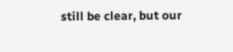still be clear, but our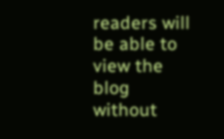readers will be able to view the blog without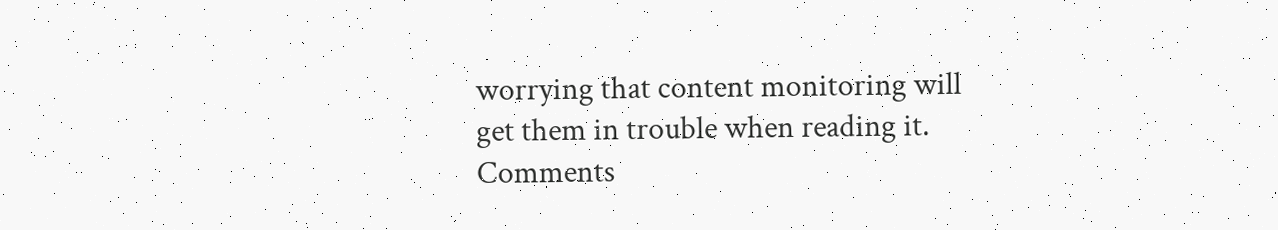worrying that content monitoring will get them in trouble when reading it.
Comments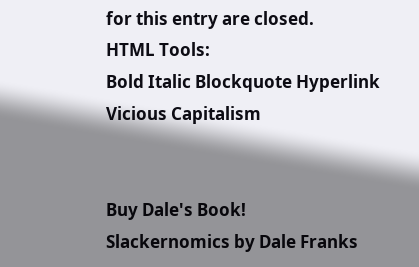for this entry are closed.
HTML Tools:
Bold Italic Blockquote Hyperlink
Vicious Capitalism


Buy Dale's Book!
Slackernomics by Dale Franks